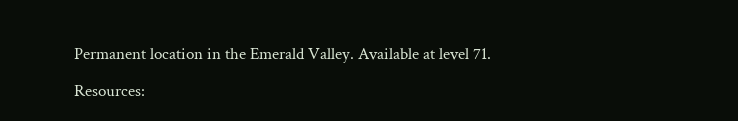Permanent location in the Emerald Valley. Available at level 71.

Resources: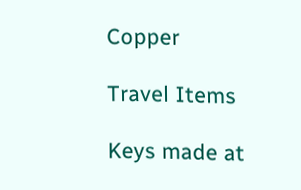Copper

Travel Items

Keys made at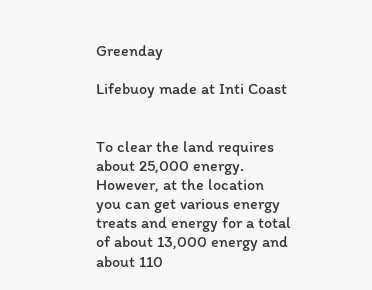Greenday

Lifebuoy made at Inti Coast


To clear the land requires about 25,000 energy. However, at the location you can get various energy treats and energy for a total of about 13,000 energy and about 110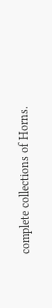complete collections of Horns.